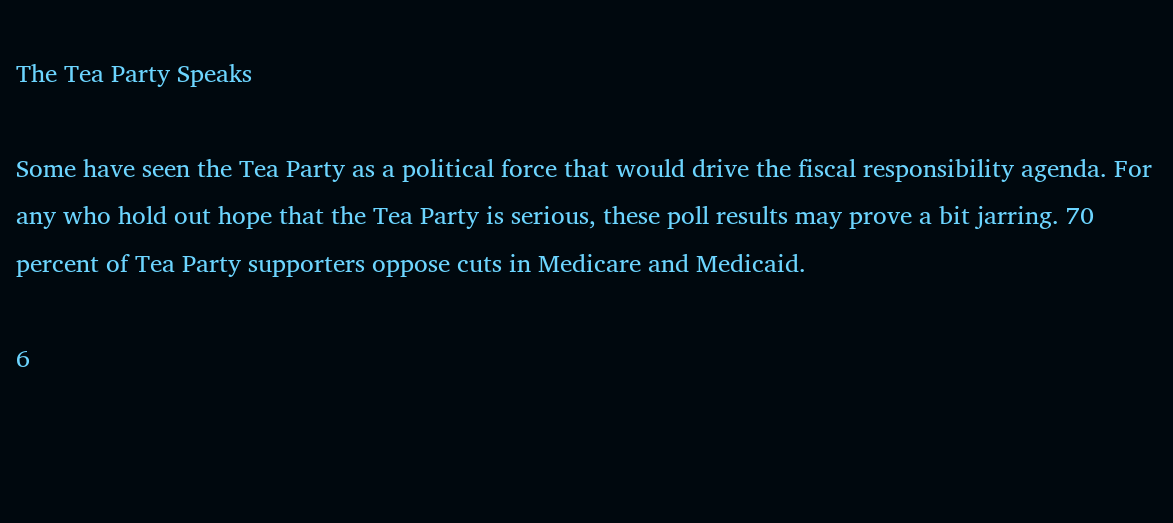The Tea Party Speaks

Some have seen the Tea Party as a political force that would drive the fiscal responsibility agenda. For any who hold out hope that the Tea Party is serious, these poll results may prove a bit jarring. 70 percent of Tea Party supporters oppose cuts in Medicare and Medicaid.

6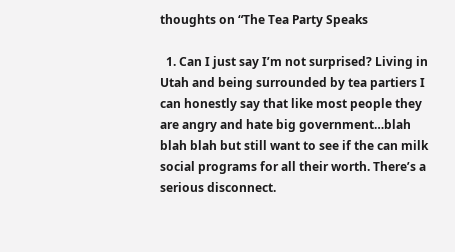thoughts on “The Tea Party Speaks

  1. Can I just say I’m not surprised? Living in Utah and being surrounded by tea partiers I can honestly say that like most people they are angry and hate big government…blah blah blah but still want to see if the can milk social programs for all their worth. There’s a serious disconnect.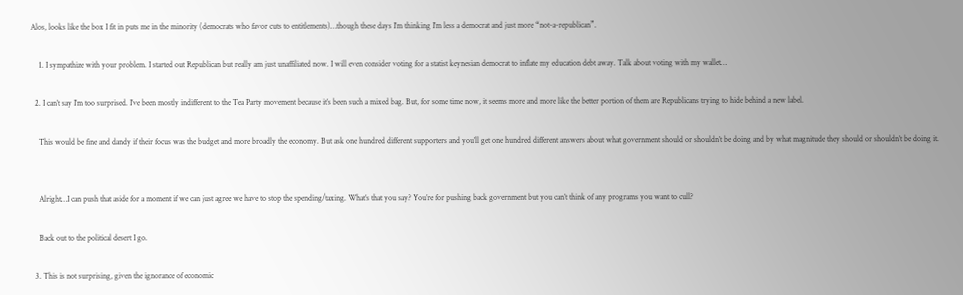Alos, looks like the box I fit in puts me in the minority (democrats who favor cuts to entitlements)…though these days I’m thinking I’m less a democrat and just more “not-a-republican”.

    1. I sympathize with your problem. I started out Republican but really am just unaffiliated now. I will even consider voting for a statist keynesian democrat to inflate my education debt away. Talk about voting with my wallet…

  2. I can’t say I’m too surprised. I’ve been mostly indifferent to the Tea Party movement because it’s been such a mixed bag. But, for some time now, it seems more and more like the better portion of them are Republicans trying to hide behind a new label.

    This would be fine and dandy if their focus was the budget and more broadly the economy. But ask one hundred different supporters and you’ll get one hundred different answers about what government should or shouldn’t be doing and by what magnitude they should or shouldn’t be doing it.


    Alright…I can push that aside for a moment if we can just agree we have to stop the spending/taxing. What’s that you say? You’re for pushing back government but you can’t think of any programs you want to cull?

    Back out to the political desert I go.

  3. This is not surprising, given the ignorance of economic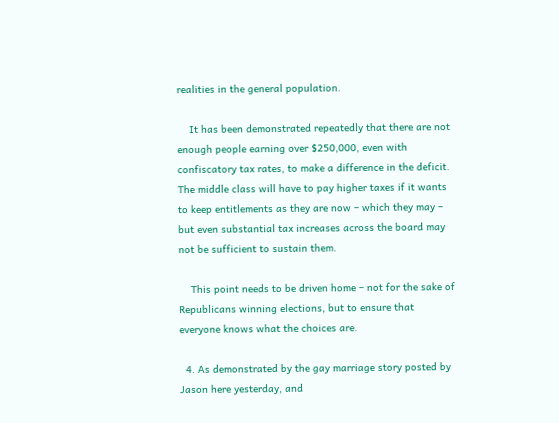realities in the general population.

    It has been demonstrated repeatedly that there are not enough people earning over $250,000, even with confiscatory tax rates, to make a difference in the deficit. The middle class will have to pay higher taxes if it wants to keep entitlements as they are now – which they may – but even substantial tax increases across the board may not be sufficient to sustain them.

    This point needs to be driven home – not for the sake of Republicans winning elections, but to ensure that everyone knows what the choices are.

  4. As demonstrated by the gay marriage story posted by Jason here yesterday, and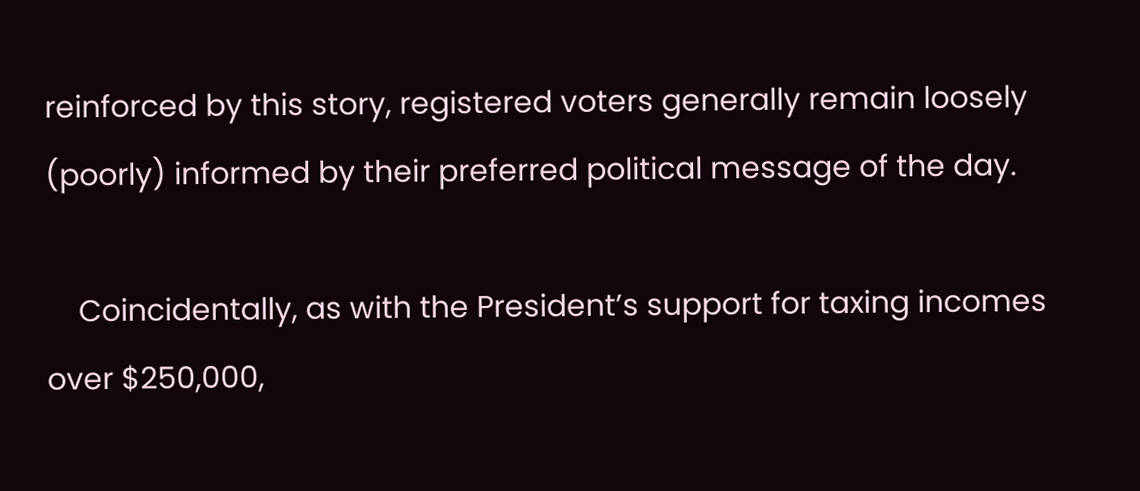reinforced by this story, registered voters generally remain loosely (poorly) informed by their preferred political message of the day.

    Coincidentally, as with the President’s support for taxing incomes over $250,000,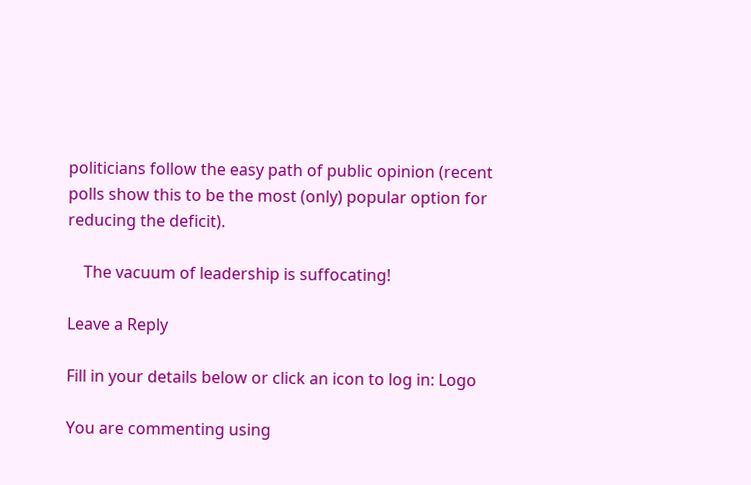politicians follow the easy path of public opinion (recent polls show this to be the most (only) popular option for reducing the deficit).

    The vacuum of leadership is suffocating!

Leave a Reply

Fill in your details below or click an icon to log in: Logo

You are commenting using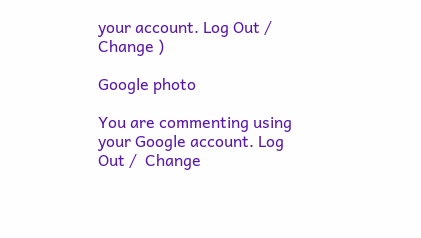your account. Log Out /  Change )

Google photo

You are commenting using your Google account. Log Out /  Change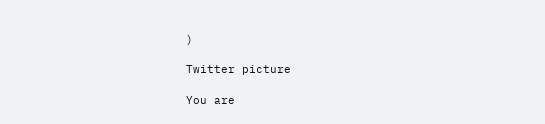)

Twitter picture

You are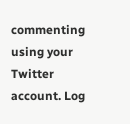commenting using your Twitter account. Log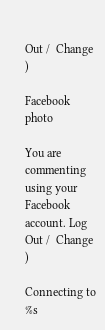Out /  Change )

Facebook photo

You are commenting using your Facebook account. Log Out /  Change )

Connecting to %s